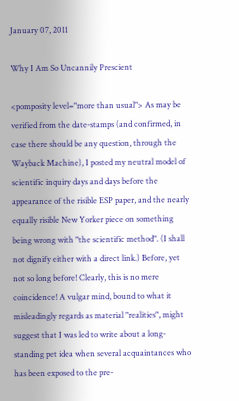January 07, 2011

Why I Am So Uncannily Prescient

<pomposity level="more than usual"> As may be verified from the date-stamps (and confirmed, in case there should be any question, through the Wayback Machine), I posted my neutral model of scientific inquiry days and days before the appearance of the risible ESP paper, and the nearly equally risible New Yorker piece on something being wrong with "the scientific method". (I shall not dignify either with a direct link.) Before, yet not so long before! Clearly, this is no mere coincidence! A vulgar mind, bound to what it misleadingly regards as material "realities", might suggest that I was led to write about a long-standing pet idea when several acquaintances who has been exposed to the pre-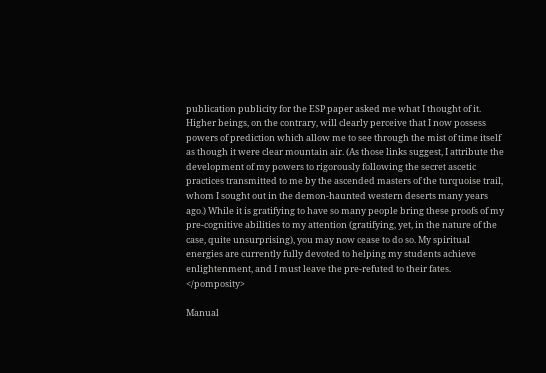publication publicity for the ESP paper asked me what I thought of it. Higher beings, on the contrary, will clearly perceive that I now possess powers of prediction which allow me to see through the mist of time itself as though it were clear mountain air. (As those links suggest, I attribute the development of my powers to rigorously following the secret ascetic practices transmitted to me by the ascended masters of the turquoise trail, whom I sought out in the demon-haunted western deserts many years ago.) While it is gratifying to have so many people bring these proofs of my pre-cognitive abilities to my attention (gratifying, yet, in the nature of the case, quite unsurprising), you may now cease to do so. My spiritual energies are currently fully devoted to helping my students achieve enlightenment, and I must leave the pre-refuted to their fates. </pomposity>

Manual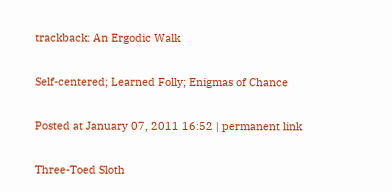trackback: An Ergodic Walk

Self-centered; Learned Folly; Enigmas of Chance

Posted at January 07, 2011 16:52 | permanent link

Three-Toed Sloth